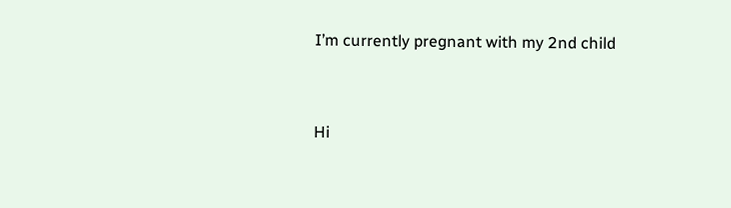I’m currently pregnant with my 2nd child


Hi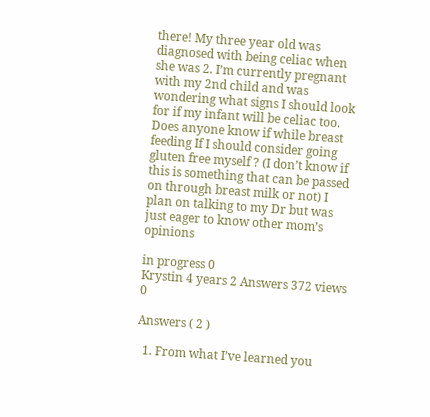there! My three year old was diagnosed with being celiac when she was 2. I’m currently pregnant with my 2nd child and was wondering what signs I should look for if my infant will be celiac too. Does anyone know if while breast feeding If I should consider going gluten free myself ? (I don’t know if this is something that can be passed on through breast milk or not) I plan on talking to my Dr but was just eager to know other mom’s opinions

in progress 0
Krystin 4 years 2 Answers 372 views 0

Answers ( 2 )

  1. From what I’ve learned you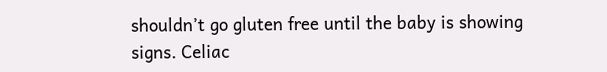shouldn’t go gluten free until the baby is showing signs. Celiac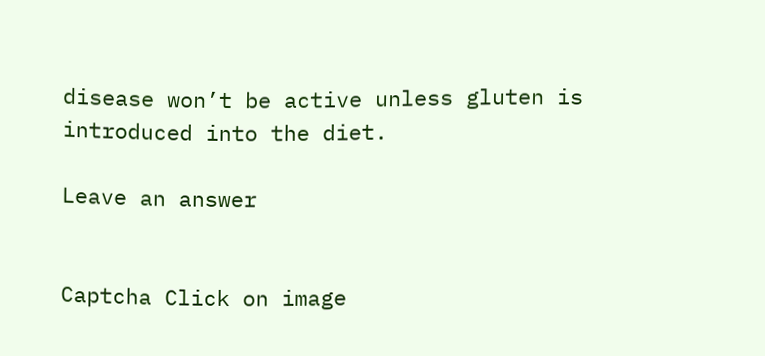disease won’t be active unless gluten is introduced into the diet.

Leave an answer


Captcha Click on image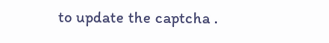to update the captcha .